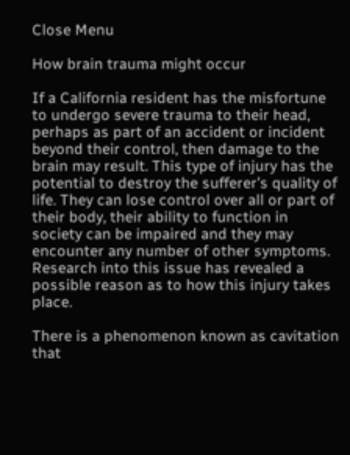Close Menu

How brain trauma might occur

If a California resident has the misfortune to undergo severe trauma to their head, perhaps as part of an accident or incident beyond their control, then damage to the brain may result. This type of injury has the potential to destroy the sufferer’s quality of life. They can lose control over all or part of their body, their ability to function in society can be impaired and they may encounter any number of other symptoms. Research into this issue has revealed a possible reason as to how this injury takes place.

There is a phenomenon known as cavitation that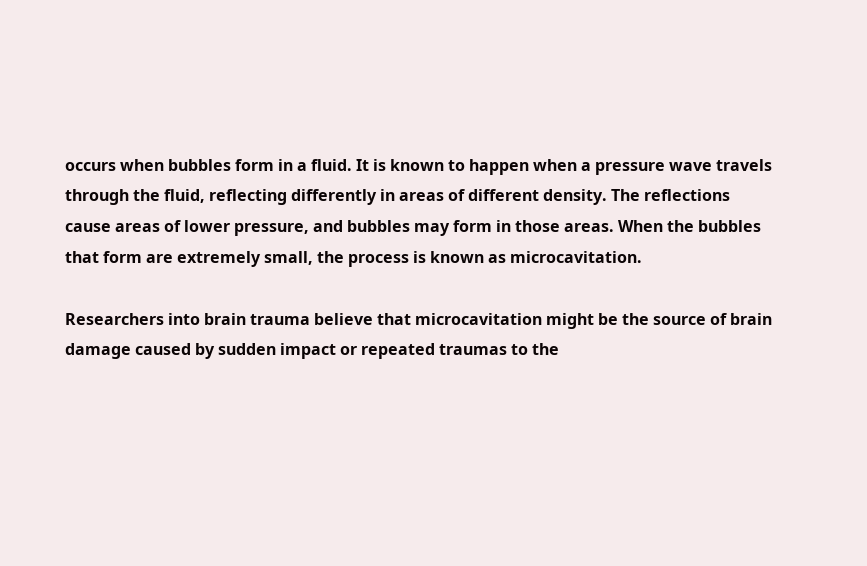occurs when bubbles form in a fluid. It is known to happen when a pressure wave travels through the fluid, reflecting differently in areas of different density. The reflections cause areas of lower pressure, and bubbles may form in those areas. When the bubbles that form are extremely small, the process is known as microcavitation.

Researchers into brain trauma believe that microcavitation might be the source of brain damage caused by sudden impact or repeated traumas to the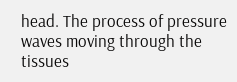head. The process of pressure waves moving through the tissues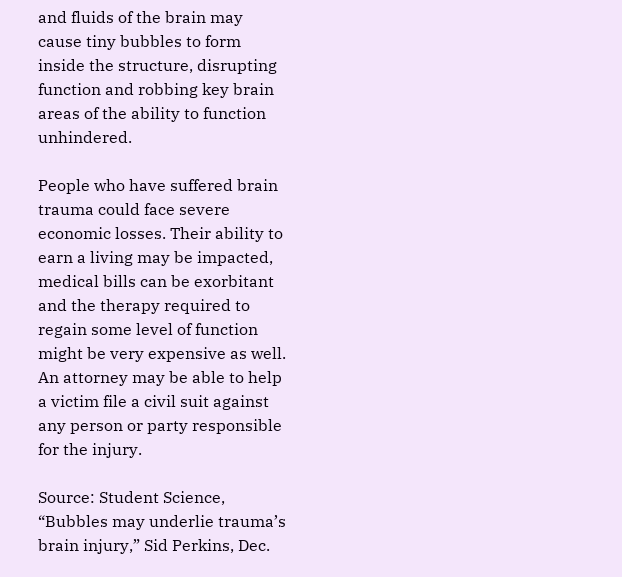and fluids of the brain may cause tiny bubbles to form inside the structure, disrupting function and robbing key brain areas of the ability to function unhindered.

People who have suffered brain trauma could face severe economic losses. Their ability to earn a living may be impacted, medical bills can be exorbitant and the therapy required to regain some level of function might be very expensive as well. An attorney may be able to help a victim file a civil suit against any person or party responsible for the injury.

Source: Student Science, “Bubbles may underlie trauma’s brain injury,” Sid Perkins, Dec.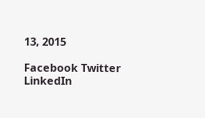13, 2015

Facebook Twitter LinkedIn